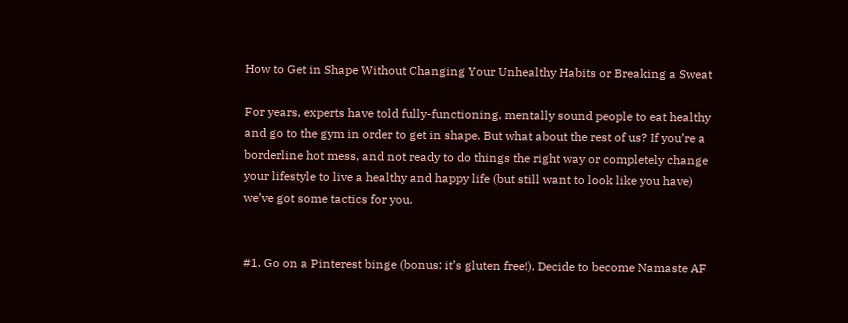How to Get in Shape Without Changing Your Unhealthy Habits or Breaking a Sweat

For years, experts have told fully-functioning, mentally sound people to eat healthy and go to the gym in order to get in shape. But what about the rest of us? If you’re a borderline hot mess, and not ready to do things the right way or completely change your lifestyle to live a healthy and happy life (but still want to look like you have) we’ve got some tactics for you.


#1. Go on a Pinterest binge (bonus: it’s gluten free!). Decide to become Namaste AF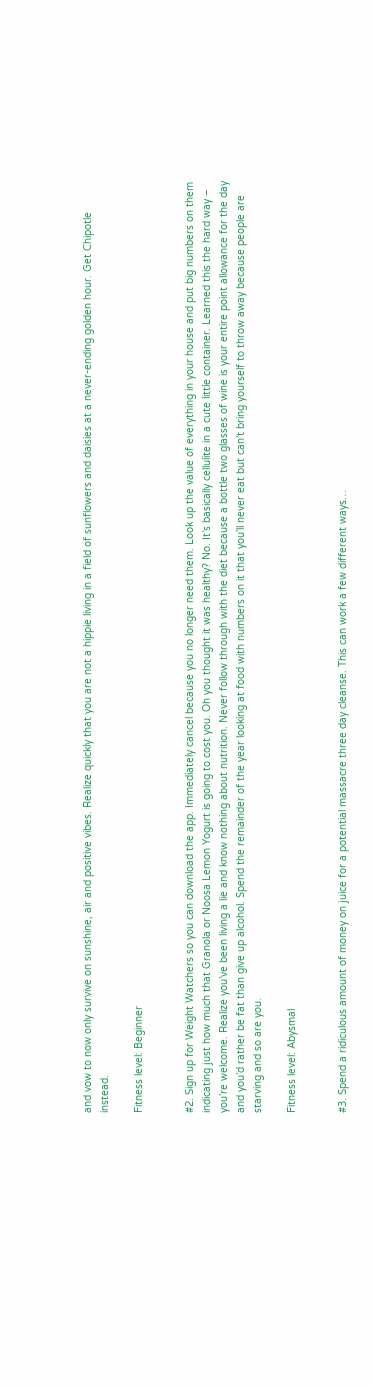and vow to now only survive on sunshine, air and positive vibes. Realize quickly that you are not a hippie living in a field of sunflowers and daisies at a never-ending golden hour. Get Chipotle instead.

Fitness level: Beginner


#2. Sign up for Weight Watchers so you can download the app. Immediately cancel because you no longer need them. Look up the value of everything in your house and put big numbers on them indicating just how much that Granola or Noosa Lemon Yogurt is going to cost you. Oh you thought it was healthy? No. It’s basically cellulite in a cute little container. Learned this the hard way – you’re welcome. Realize you’ve been living a lie and know nothing about nutrition. Never follow through with the diet because a bottle two glasses of wine is your entire point allowance for the day and you’d rather be fat than give up alcohol. Spend the remainder of the year looking at food with numbers on it that you’ll never eat but can’t bring yourself to throw away because people are starving and so are you.

Fitness level: Abysmal


#3. Spend a ridiculous amount of money on juice for a potential massacre three day cleanse. This can work a few different ways…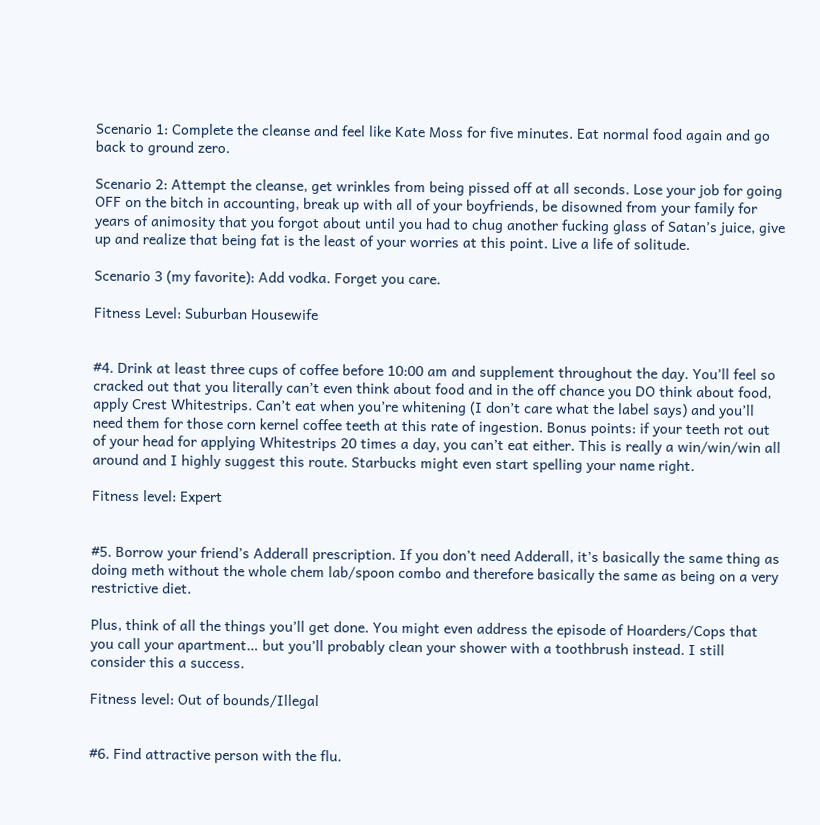Scenario 1: Complete the cleanse and feel like Kate Moss for five minutes. Eat normal food again and go back to ground zero.

Scenario 2: Attempt the cleanse, get wrinkles from being pissed off at all seconds. Lose your job for going OFF on the bitch in accounting, break up with all of your boyfriends, be disowned from your family for years of animosity that you forgot about until you had to chug another fucking glass of Satan’s juice, give up and realize that being fat is the least of your worries at this point. Live a life of solitude.

Scenario 3 (my favorite): Add vodka. Forget you care.

Fitness Level: Suburban Housewife


#4. Drink at least three cups of coffee before 10:00 am and supplement throughout the day. You’ll feel so cracked out that you literally can’t even think about food and in the off chance you DO think about food, apply Crest Whitestrips. Can’t eat when you’re whitening (I don’t care what the label says) and you’ll need them for those corn kernel coffee teeth at this rate of ingestion. Bonus points: if your teeth rot out of your head for applying Whitestrips 20 times a day, you can’t eat either. This is really a win/win/win all around and I highly suggest this route. Starbucks might even start spelling your name right.

Fitness level: Expert


#5. Borrow your friend’s Adderall prescription. If you don’t need Adderall, it’s basically the same thing as doing meth without the whole chem lab/spoon combo and therefore basically the same as being on a very restrictive diet.

Plus, think of all the things you’ll get done. You might even address the episode of Hoarders/Cops that you call your apartment… but you’ll probably clean your shower with a toothbrush instead. I still consider this a success.

Fitness level: Out of bounds/Illegal


#6. Find attractive person with the flu.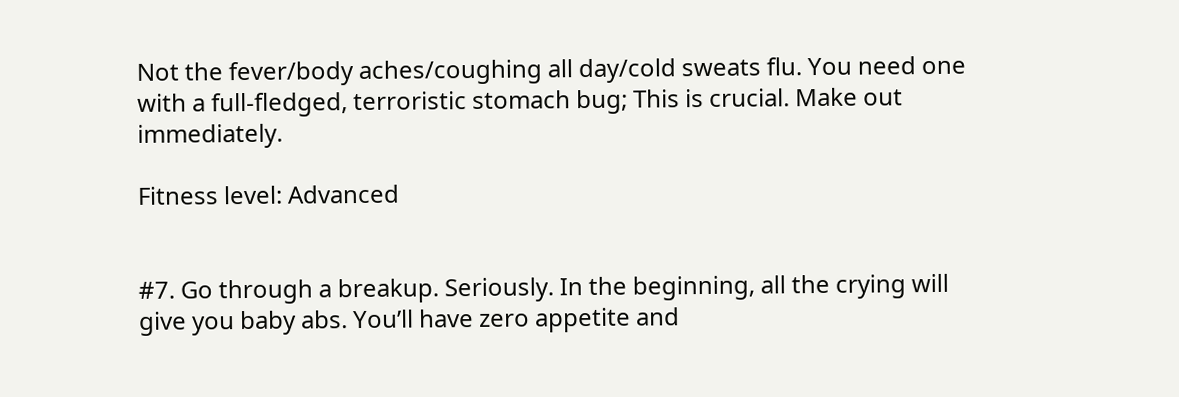Not the fever/body aches/coughing all day/cold sweats flu. You need one with a full-fledged, terroristic stomach bug; This is crucial. Make out immediately.

Fitness level: Advanced


#7. Go through a breakup. Seriously. In the beginning, all the crying will give you baby abs. You’ll have zero appetite and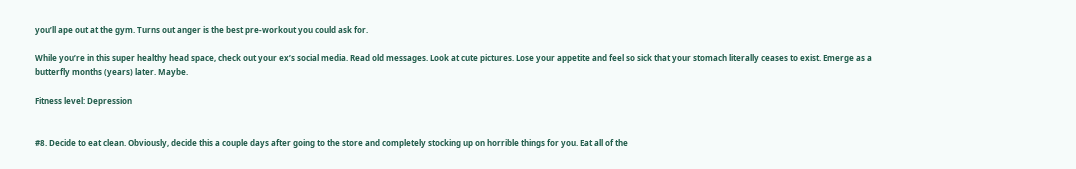you’ll ape out at the gym. Turns out anger is the best pre-workout you could ask for.

While you’re in this super healthy head space, check out your ex’s social media. Read old messages. Look at cute pictures. Lose your appetite and feel so sick that your stomach literally ceases to exist. Emerge as a butterfly months (years) later. Maybe.

Fitness level: Depression


#8. Decide to eat clean. Obviously, decide this a couple days after going to the store and completely stocking up on horrible things for you. Eat all of the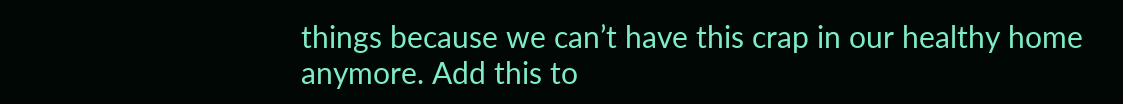things because we can’t have this crap in our healthy home anymore. Add this to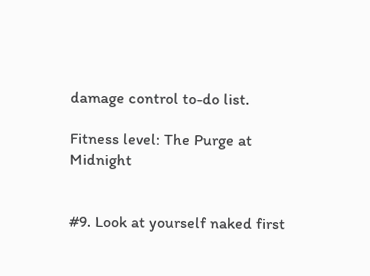damage control to-do list.

Fitness level: The Purge at Midnight


#9. Look at yourself naked first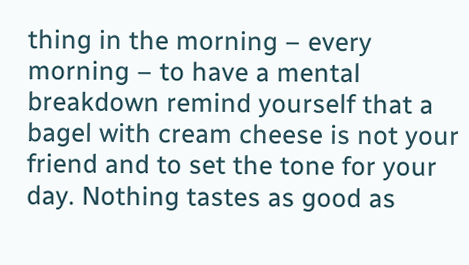thing in the morning – every morning – to have a mental breakdown remind yourself that a bagel with cream cheese is not your friend and to set the tone for your day. Nothing tastes as good as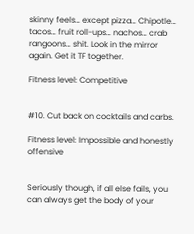skinny feels… except pizza… Chipotle… tacos… fruit roll-ups… nachos… crab rangoons… shit. Look in the mirror again. Get it TF together.

Fitness level: Competitive


#10. Cut back on cocktails and carbs.

Fitness level: Impossible and honestly offensive


Seriously though, if all else fails, you can always get the body of your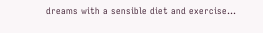dreams with a sensible diet and exercise…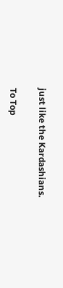just like the Kardashians.

To Top